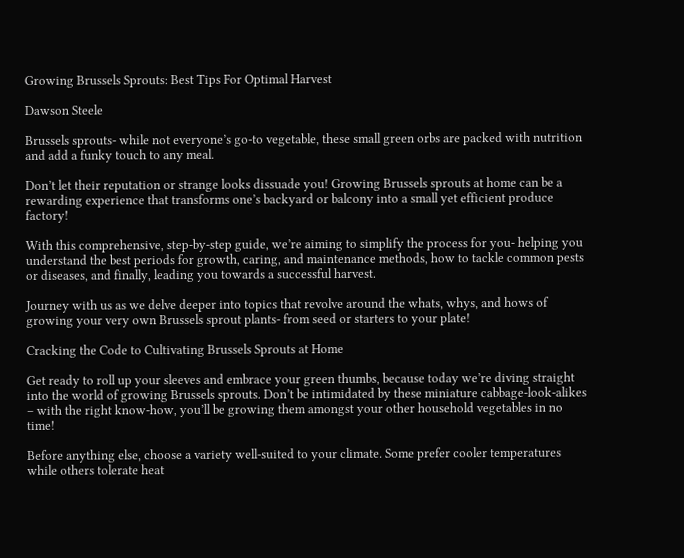Growing Brussels Sprouts: Best Tips For Optimal Harvest

Dawson Steele

Brussels sprouts- while not everyone’s go-to vegetable, these small green orbs are packed with nutrition and add a funky touch to any meal.

Don’t let their reputation or strange looks dissuade you! Growing Brussels sprouts at home can be a rewarding experience that transforms one’s backyard or balcony into a small yet efficient produce factory!

With this comprehensive, step-by-step guide, we’re aiming to simplify the process for you- helping you understand the best periods for growth, caring, and maintenance methods, how to tackle common pests or diseases, and finally, leading you towards a successful harvest.

Journey with us as we delve deeper into topics that revolve around the whats, whys, and hows of growing your very own Brussels sprout plants- from seed or starters to your plate!

Cracking the Code to Cultivating Brussels Sprouts at Home

Get ready to roll up your sleeves and embrace your green thumbs, because today we’re diving straight into the world of growing Brussels sprouts. Don’t be intimidated by these miniature cabbage-look-alikes – with the right know-how, you’ll be growing them amongst your other household vegetables in no time!

Before anything else, choose a variety well-suited to your climate. Some prefer cooler temperatures while others tolerate heat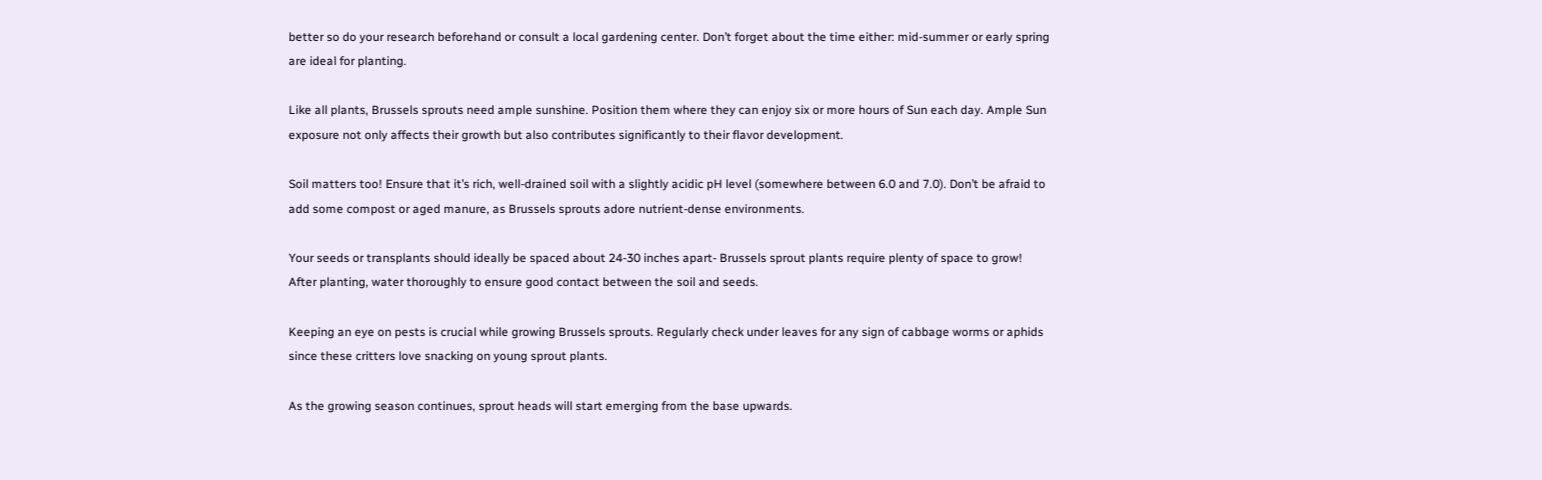better so do your research beforehand or consult a local gardening center. Don’t forget about the time either: mid-summer or early spring are ideal for planting.

Like all plants, Brussels sprouts need ample sunshine. Position them where they can enjoy six or more hours of Sun each day. Ample Sun exposure not only affects their growth but also contributes significantly to their flavor development.

Soil matters too! Ensure that it’s rich, well-drained soil with a slightly acidic pH level (somewhere between 6.0 and 7.0). Don’t be afraid to add some compost or aged manure, as Brussels sprouts adore nutrient-dense environments.

Your seeds or transplants should ideally be spaced about 24-30 inches apart- Brussels sprout plants require plenty of space to grow! After planting, water thoroughly to ensure good contact between the soil and seeds.

Keeping an eye on pests is crucial while growing Brussels sprouts. Regularly check under leaves for any sign of cabbage worms or aphids since these critters love snacking on young sprout plants.

As the growing season continues, sprout heads will start emerging from the base upwards.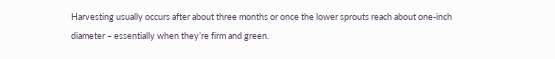Harvesting usually occurs after about three months or once the lower sprouts reach about one-inch diameter – essentially when they’re firm and green.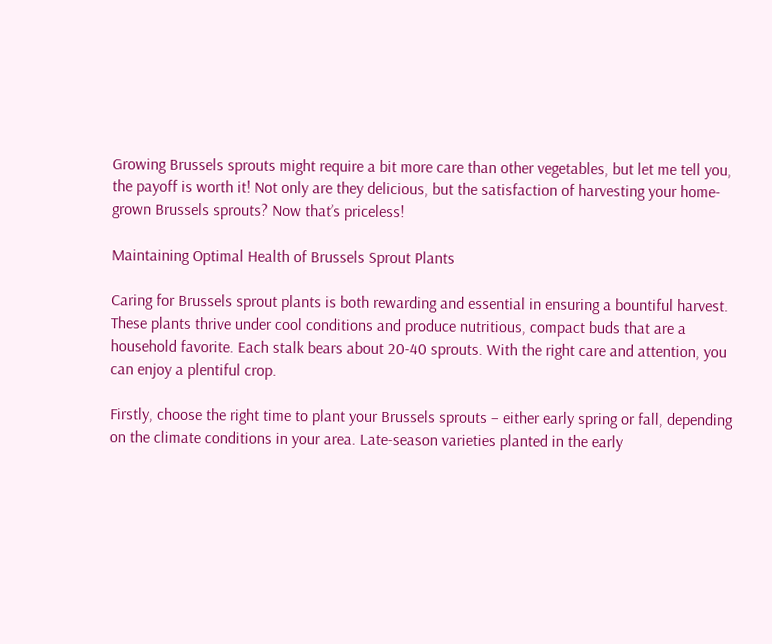Growing Brussels sprouts might require a bit more care than other vegetables, but let me tell you, the payoff is worth it! Not only are they delicious, but the satisfaction of harvesting your home-grown Brussels sprouts? Now that’s priceless!

Maintaining Optimal Health of Brussels Sprout Plants

Caring for Brussels sprout plants is both rewarding and essential in ensuring a bountiful harvest. These plants thrive under cool conditions and produce nutritious, compact buds that are a household favorite. Each stalk bears about 20-40 sprouts. With the right care and attention, you can enjoy a plentiful crop.

Firstly, choose the right time to plant your Brussels sprouts – either early spring or fall, depending on the climate conditions in your area. Late-season varieties planted in the early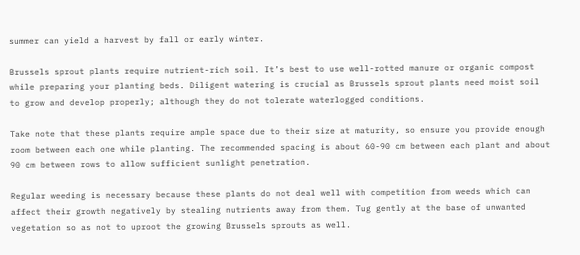summer can yield a harvest by fall or early winter.

Brussels sprout plants require nutrient-rich soil. It’s best to use well-rotted manure or organic compost while preparing your planting beds. Diligent watering is crucial as Brussels sprout plants need moist soil to grow and develop properly; although they do not tolerate waterlogged conditions.

Take note that these plants require ample space due to their size at maturity, so ensure you provide enough room between each one while planting. The recommended spacing is about 60-90 cm between each plant and about 90 cm between rows to allow sufficient sunlight penetration.

Regular weeding is necessary because these plants do not deal well with competition from weeds which can affect their growth negatively by stealing nutrients away from them. Tug gently at the base of unwanted vegetation so as not to uproot the growing Brussels sprouts as well.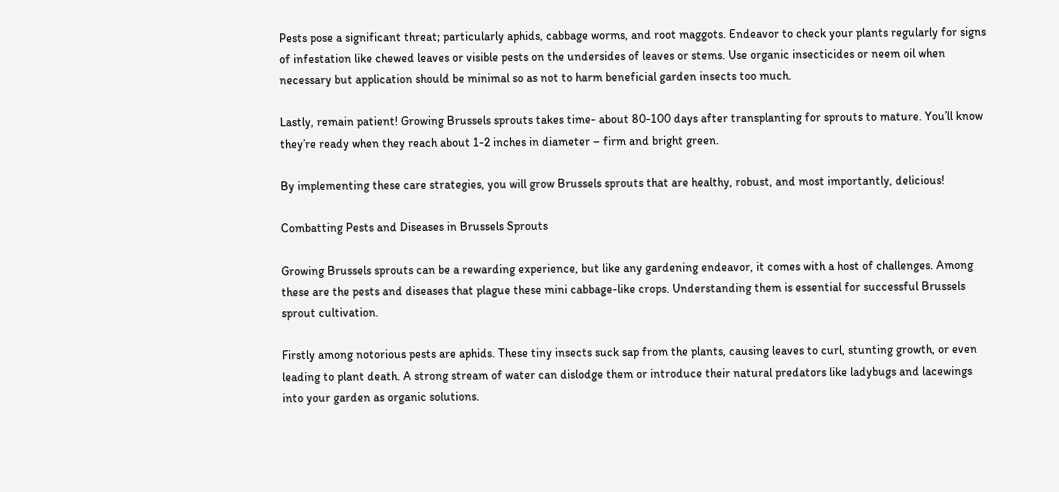Pests pose a significant threat; particularly aphids, cabbage worms, and root maggots. Endeavor to check your plants regularly for signs of infestation like chewed leaves or visible pests on the undersides of leaves or stems. Use organic insecticides or neem oil when necessary but application should be minimal so as not to harm beneficial garden insects too much.

Lastly, remain patient! Growing Brussels sprouts takes time- about 80-100 days after transplanting for sprouts to mature. You’ll know they’re ready when they reach about 1-2 inches in diameter – firm and bright green.

By implementing these care strategies, you will grow Brussels sprouts that are healthy, robust, and most importantly, delicious!

Combatting Pests and Diseases in Brussels Sprouts

Growing Brussels sprouts can be a rewarding experience, but like any gardening endeavor, it comes with a host of challenges. Among these are the pests and diseases that plague these mini cabbage-like crops. Understanding them is essential for successful Brussels sprout cultivation.

Firstly among notorious pests are aphids. These tiny insects suck sap from the plants, causing leaves to curl, stunting growth, or even leading to plant death. A strong stream of water can dislodge them or introduce their natural predators like ladybugs and lacewings into your garden as organic solutions.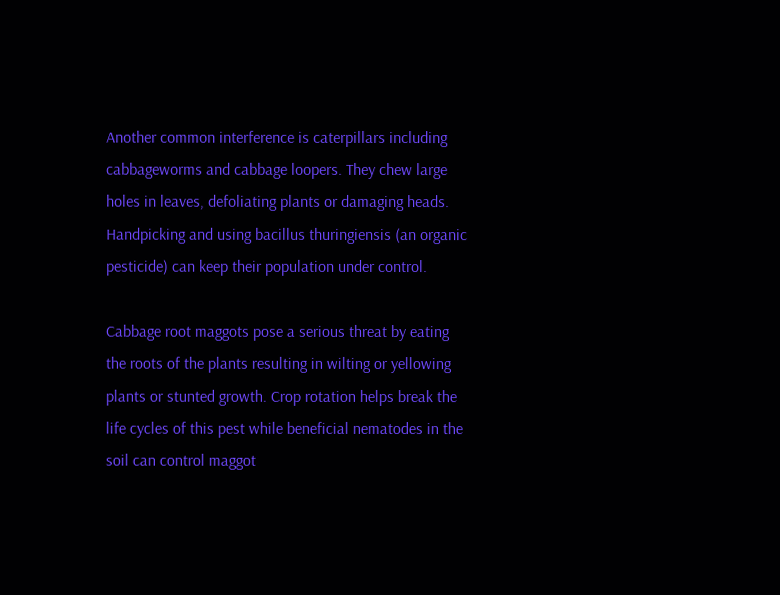Another common interference is caterpillars including cabbageworms and cabbage loopers. They chew large holes in leaves, defoliating plants or damaging heads. Handpicking and using bacillus thuringiensis (an organic pesticide) can keep their population under control.

Cabbage root maggots pose a serious threat by eating the roots of the plants resulting in wilting or yellowing plants or stunted growth. Crop rotation helps break the life cycles of this pest while beneficial nematodes in the soil can control maggot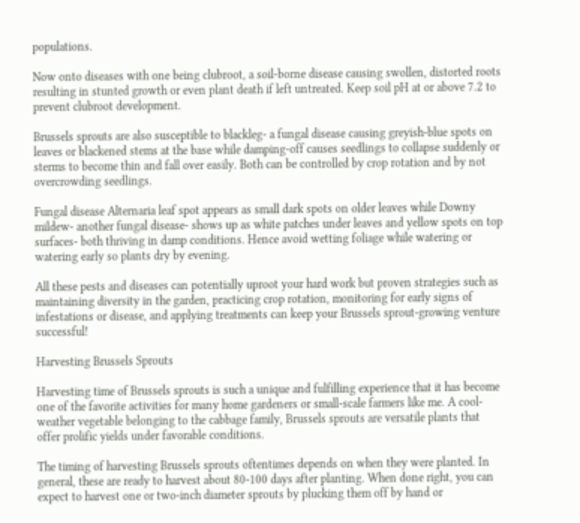populations.

Now onto diseases with one being clubroot, a soil-borne disease causing swollen, distorted roots resulting in stunted growth or even plant death if left untreated. Keep soil pH at or above 7.2 to prevent clubroot development.

Brussels sprouts are also susceptible to blackleg- a fungal disease causing greyish-blue spots on leaves or blackened stems at the base while damping-off causes seedlings to collapse suddenly or sterms to become thin and fall over easily. Both can be controlled by crop rotation and by not overcrowding seedlings.

Fungal disease Alternaria leaf spot appears as small dark spots on older leaves while Downy mildew- another fungal disease- shows up as white patches under leaves and yellow spots on top surfaces- both thriving in damp conditions. Hence avoid wetting foliage while watering or watering early so plants dry by evening.

All these pests and diseases can potentially uproot your hard work but proven strategies such as maintaining diversity in the garden, practicing crop rotation, monitoring for early signs of infestations or disease, and applying treatments can keep your Brussels sprout-growing venture successful!

Harvesting Brussels Sprouts

Harvesting time of Brussels sprouts is such a unique and fulfilling experience that it has become one of the favorite activities for many home gardeners or small-scale farmers like me. A cool-weather vegetable belonging to the cabbage family, Brussels sprouts are versatile plants that offer prolific yields under favorable conditions.

The timing of harvesting Brussels sprouts oftentimes depends on when they were planted. In general, these are ready to harvest about 80-100 days after planting. When done right, you can expect to harvest one or two-inch diameter sprouts by plucking them off by hand or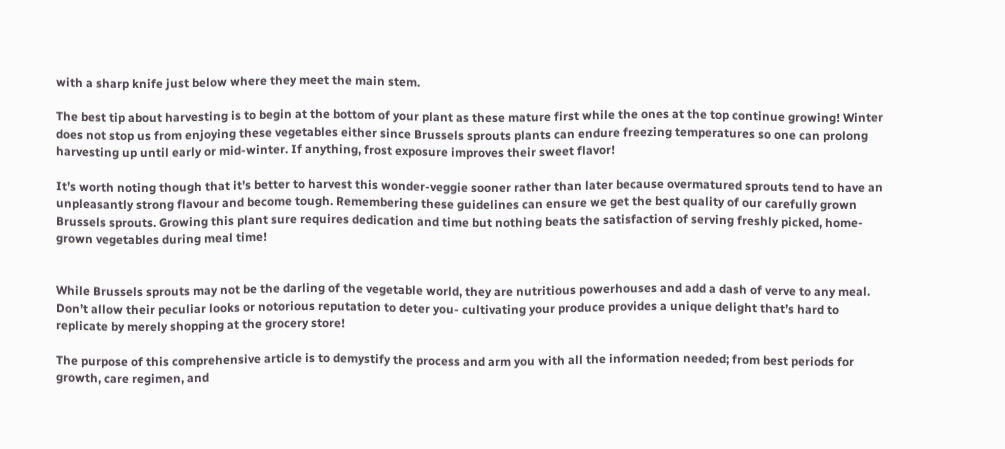with a sharp knife just below where they meet the main stem.

The best tip about harvesting is to begin at the bottom of your plant as these mature first while the ones at the top continue growing! Winter does not stop us from enjoying these vegetables either since Brussels sprouts plants can endure freezing temperatures so one can prolong harvesting up until early or mid-winter. If anything, frost exposure improves their sweet flavor!

It’s worth noting though that it’s better to harvest this wonder-veggie sooner rather than later because overmatured sprouts tend to have an unpleasantly strong flavour and become tough. Remembering these guidelines can ensure we get the best quality of our carefully grown Brussels sprouts. Growing this plant sure requires dedication and time but nothing beats the satisfaction of serving freshly picked, home-grown vegetables during meal time!


While Brussels sprouts may not be the darling of the vegetable world, they are nutritious powerhouses and add a dash of verve to any meal. Don’t allow their peculiar looks or notorious reputation to deter you- cultivating your produce provides a unique delight that’s hard to replicate by merely shopping at the grocery store!

The purpose of this comprehensive article is to demystify the process and arm you with all the information needed; from best periods for growth, care regimen, and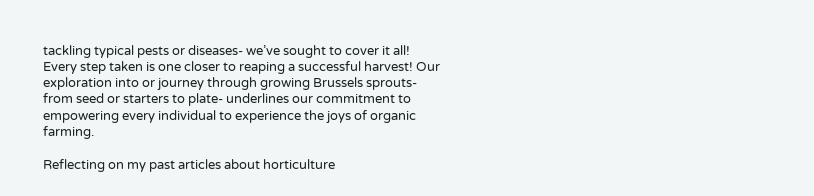tackling typical pests or diseases- we’ve sought to cover it all! Every step taken is one closer to reaping a successful harvest! Our exploration into or journey through growing Brussels sprouts- from seed or starters to plate- underlines our commitment to empowering every individual to experience the joys of organic farming.

Reflecting on my past articles about horticulture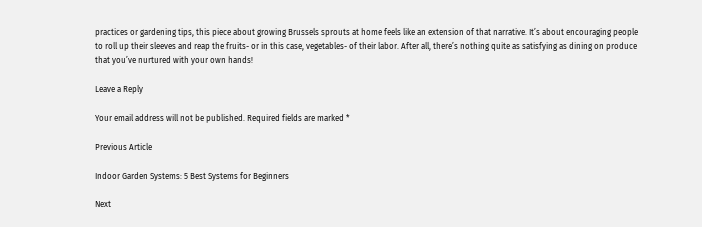practices or gardening tips, this piece about growing Brussels sprouts at home feels like an extension of that narrative. It’s about encouraging people to roll up their sleeves and reap the fruits- or in this case, vegetables- of their labor. After all, there’s nothing quite as satisfying as dining on produce that you’ve nurtured with your own hands!

Leave a Reply

Your email address will not be published. Required fields are marked *

Previous Article

Indoor Garden Systems: 5 Best Systems for Beginners

Next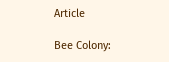Article

Bee Colony: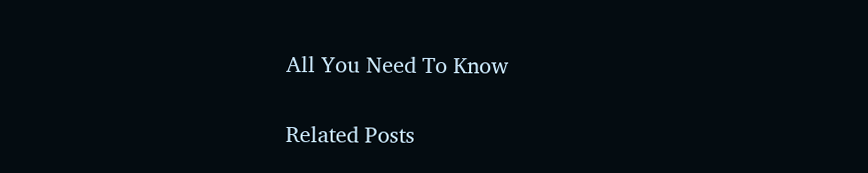All You Need To Know

Related Posts